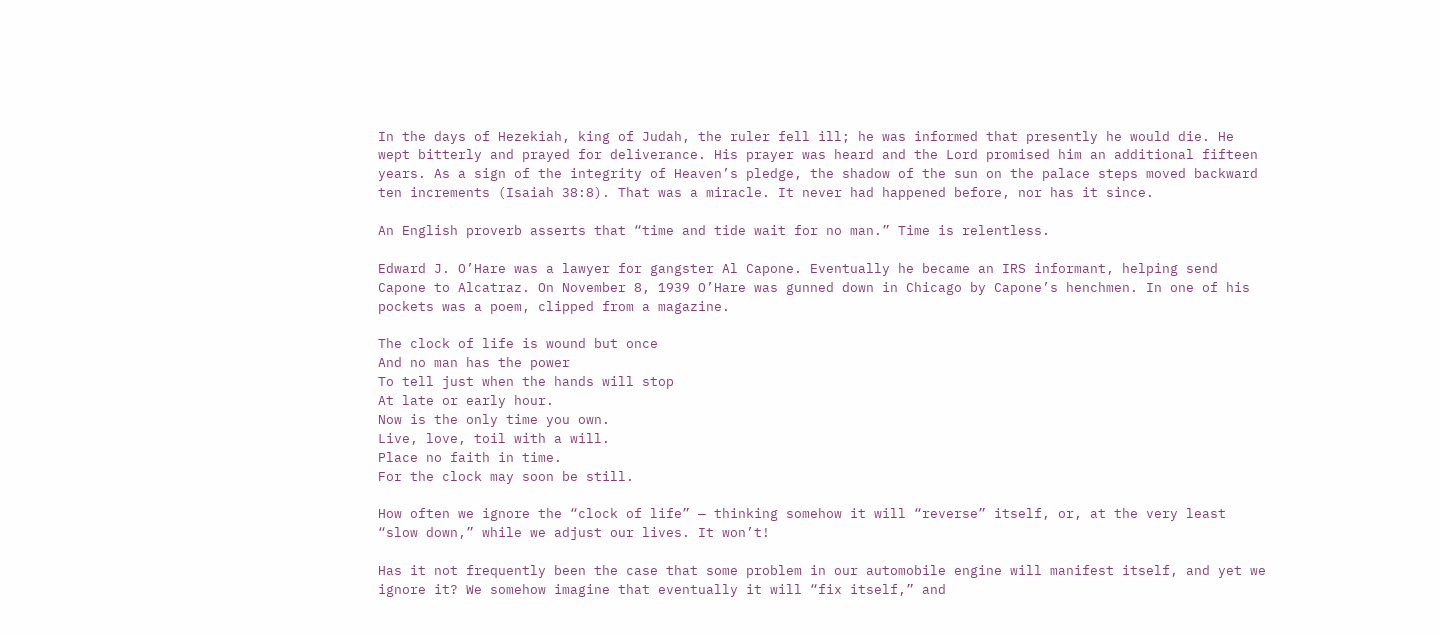In the days of Hezekiah, king of Judah, the ruler fell ill; he was informed that presently he would die. He wept bitterly and prayed for deliverance. His prayer was heard and the Lord promised him an additional fifteen years. As a sign of the integrity of Heaven’s pledge, the shadow of the sun on the palace steps moved backward ten increments (Isaiah 38:8). That was a miracle. It never had happened before, nor has it since.

An English proverb asserts that “time and tide wait for no man.” Time is relentless.

Edward J. O’Hare was a lawyer for gangster Al Capone. Eventually he became an IRS informant, helping send Capone to Alcatraz. On November 8, 1939 O’Hare was gunned down in Chicago by Capone’s henchmen. In one of his pockets was a poem, clipped from a magazine.

The clock of life is wound but once
And no man has the power
To tell just when the hands will stop
At late or early hour.
Now is the only time you own.
Live, love, toil with a will.
Place no faith in time.
For the clock may soon be still.

How often we ignore the “clock of life” — thinking somehow it will “reverse” itself, or, at the very least “slow down,” while we adjust our lives. It won’t!

Has it not frequently been the case that some problem in our automobile engine will manifest itself, and yet we ignore it? We somehow imagine that eventually it will “fix itself,” and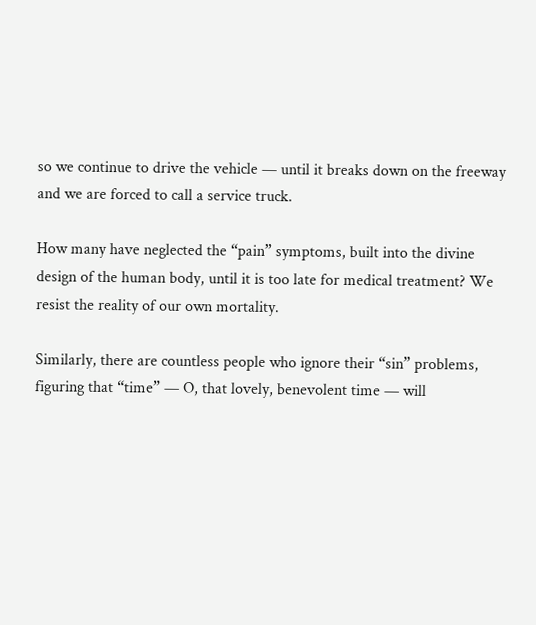so we continue to drive the vehicle — until it breaks down on the freeway and we are forced to call a service truck.

How many have neglected the “pain” symptoms, built into the divine design of the human body, until it is too late for medical treatment? We resist the reality of our own mortality.

Similarly, there are countless people who ignore their “sin” problems, figuring that “time” — O, that lovely, benevolent time — will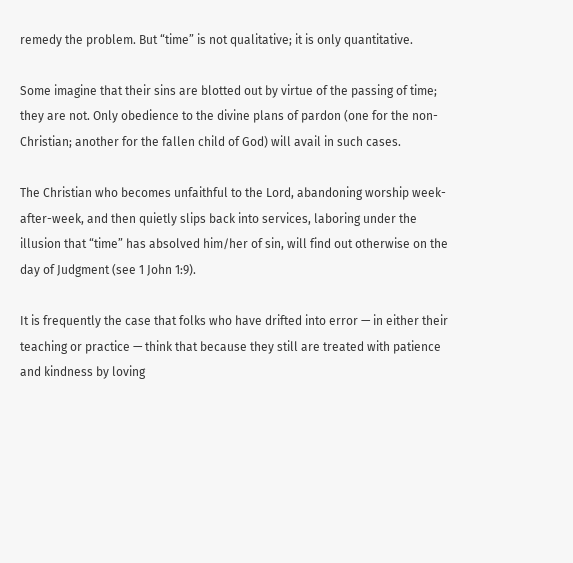remedy the problem. But “time” is not qualitative; it is only quantitative.

Some imagine that their sins are blotted out by virtue of the passing of time; they are not. Only obedience to the divine plans of pardon (one for the non-Christian; another for the fallen child of God) will avail in such cases.

The Christian who becomes unfaithful to the Lord, abandoning worship week-after-week, and then quietly slips back into services, laboring under the illusion that “time” has absolved him/her of sin, will find out otherwise on the day of Judgment (see 1 John 1:9).

It is frequently the case that folks who have drifted into error — in either their teaching or practice — think that because they still are treated with patience and kindness by loving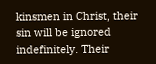kinsmen in Christ, their sin will be ignored indefinitely. Their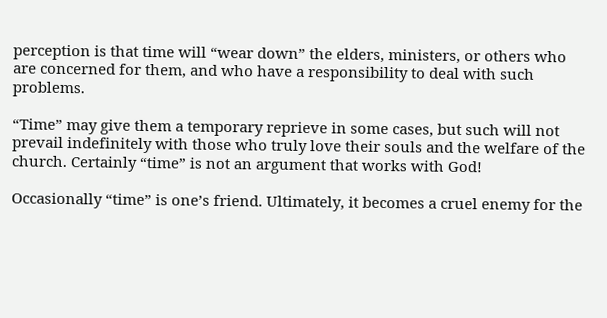perception is that time will “wear down” the elders, ministers, or others who are concerned for them, and who have a responsibility to deal with such problems.

“Time” may give them a temporary reprieve in some cases, but such will not prevail indefinitely with those who truly love their souls and the welfare of the church. Certainly “time” is not an argument that works with God!

Occasionally “time” is one’s friend. Ultimately, it becomes a cruel enemy for the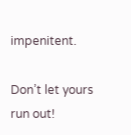impenitent.

Don’t let yours run out!